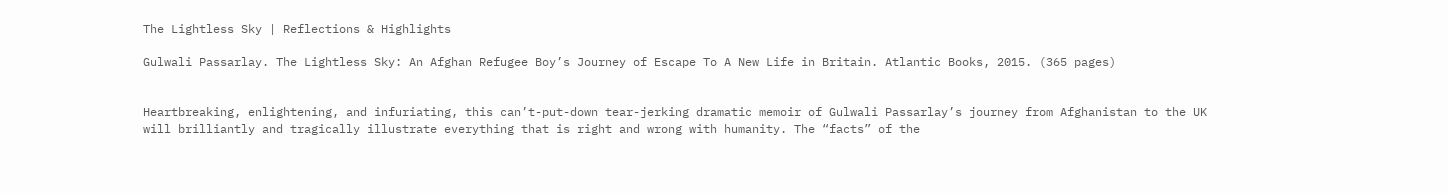The Lightless Sky | Reflections & Highlights

Gulwali Passarlay. The Lightless Sky: An Afghan Refugee Boy’s Journey of Escape To A New Life in Britain. Atlantic Books, 2015. (365 pages)


Heartbreaking, enlightening, and infuriating, this can’t-put-down tear-jerking dramatic memoir of Gulwali Passarlay’s journey from Afghanistan to the UK will brilliantly and tragically illustrate everything that is right and wrong with humanity. The “facts” of the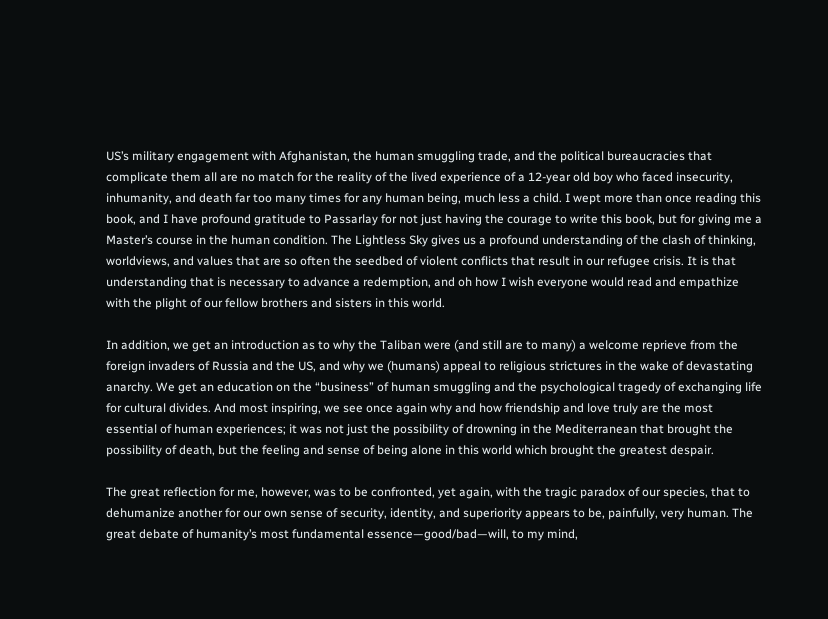US’s military engagement with Afghanistan, the human smuggling trade, and the political bureaucracies that complicate them all are no match for the reality of the lived experience of a 12-year old boy who faced insecurity, inhumanity, and death far too many times for any human being, much less a child. I wept more than once reading this book, and I have profound gratitude to Passarlay for not just having the courage to write this book, but for giving me a Master’s course in the human condition. The Lightless Sky gives us a profound understanding of the clash of thinking, worldviews, and values that are so often the seedbed of violent conflicts that result in our refugee crisis. It is that understanding that is necessary to advance a redemption, and oh how I wish everyone would read and empathize with the plight of our fellow brothers and sisters in this world.

In addition, we get an introduction as to why the Taliban were (and still are to many) a welcome reprieve from the foreign invaders of Russia and the US, and why we (humans) appeal to religious strictures in the wake of devastating anarchy. We get an education on the “business” of human smuggling and the psychological tragedy of exchanging life for cultural divides. And most inspiring, we see once again why and how friendship and love truly are the most essential of human experiences; it was not just the possibility of drowning in the Mediterranean that brought the possibility of death, but the feeling and sense of being alone in this world which brought the greatest despair.

The great reflection for me, however, was to be confronted, yet again, with the tragic paradox of our species, that to dehumanize another for our own sense of security, identity, and superiority appears to be, painfully, very human. The great debate of humanity’s most fundamental essence—good/bad—will, to my mind,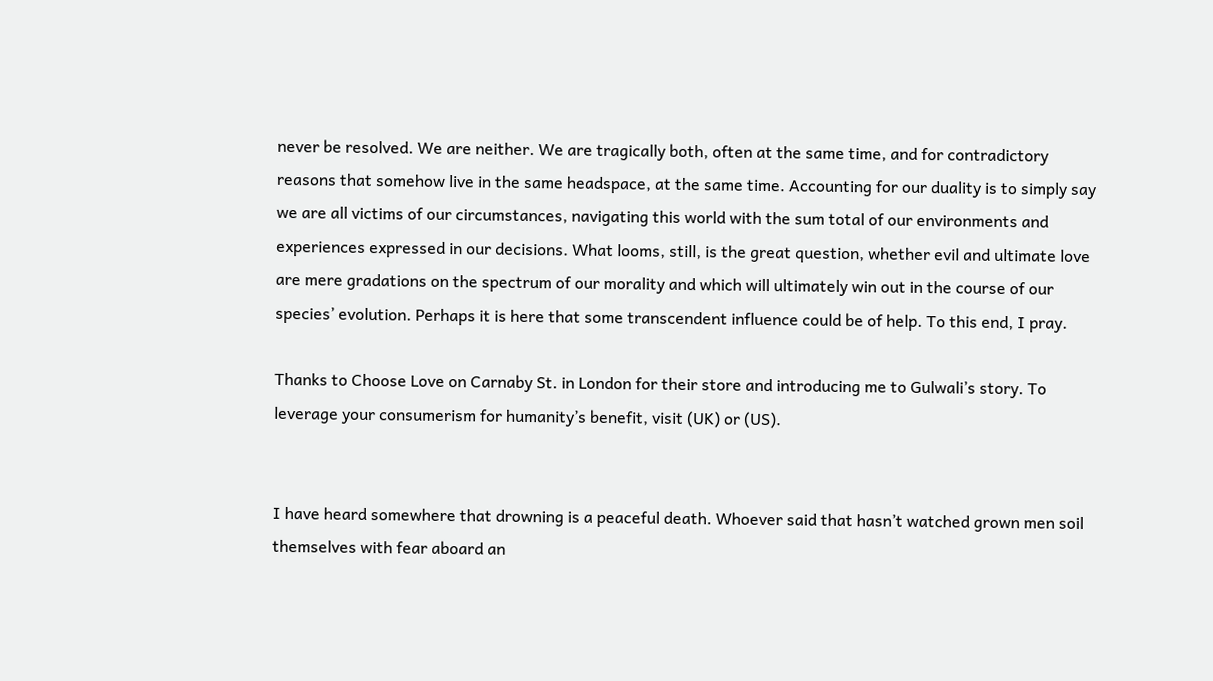never be resolved. We are neither. We are tragically both, often at the same time, and for contradictory reasons that somehow live in the same headspace, at the same time. Accounting for our duality is to simply say we are all victims of our circumstances, navigating this world with the sum total of our environments and experiences expressed in our decisions. What looms, still, is the great question, whether evil and ultimate love are mere gradations on the spectrum of our morality and which will ultimately win out in the course of our species’ evolution. Perhaps it is here that some transcendent influence could be of help. To this end, I pray.

Thanks to Choose Love on Carnaby St. in London for their store and introducing me to Gulwali’s story. To leverage your consumerism for humanity’s benefit, visit (UK) or (US).


I have heard somewhere that drowning is a peaceful death. Whoever said that hasn’t watched grown men soil themselves with fear aboard an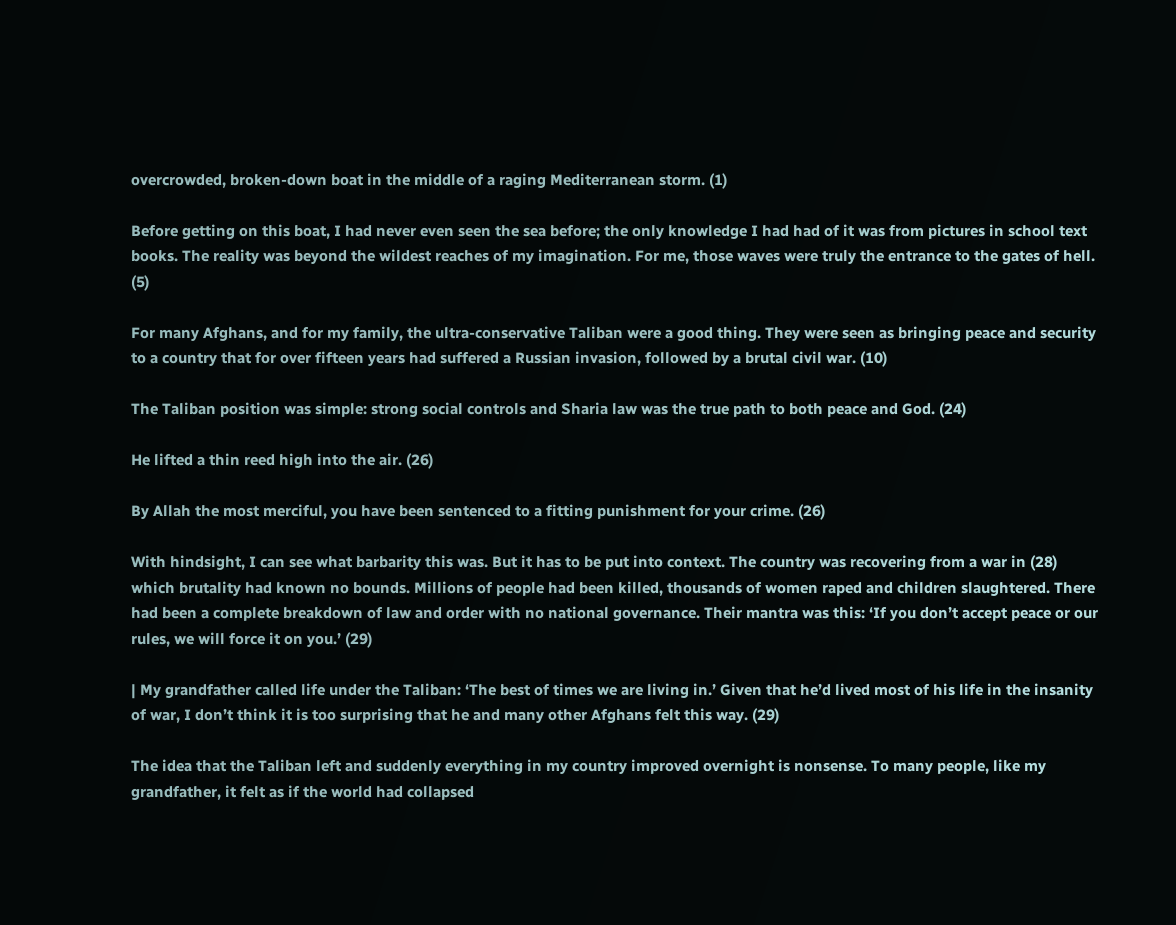overcrowded, broken-down boat in the middle of a raging Mediterranean storm. (1)

Before getting on this boat, I had never even seen the sea before; the only knowledge I had had of it was from pictures in school text books. The reality was beyond the wildest reaches of my imagination. For me, those waves were truly the entrance to the gates of hell. (5)

For many Afghans, and for my family, the ultra-conservative Taliban were a good thing. They were seen as bringing peace and security to a country that for over fifteen years had suffered a Russian invasion, followed by a brutal civil war. (10)

The Taliban position was simple: strong social controls and Sharia law was the true path to both peace and God. (24)

He lifted a thin reed high into the air. (26)

By Allah the most merciful, you have been sentenced to a fitting punishment for your crime. (26)

With hindsight, I can see what barbarity this was. But it has to be put into context. The country was recovering from a war in (28) which brutality had known no bounds. Millions of people had been killed, thousands of women raped and children slaughtered. There had been a complete breakdown of law and order with no national governance. Their mantra was this: ‘If you don’t accept peace or our rules, we will force it on you.’ (29)

| My grandfather called life under the Taliban: ‘The best of times we are living in.’ Given that he’d lived most of his life in the insanity of war, I don’t think it is too surprising that he and many other Afghans felt this way. (29)

The idea that the Taliban left and suddenly everything in my country improved overnight is nonsense. To many people, like my grandfather, it felt as if the world had collapsed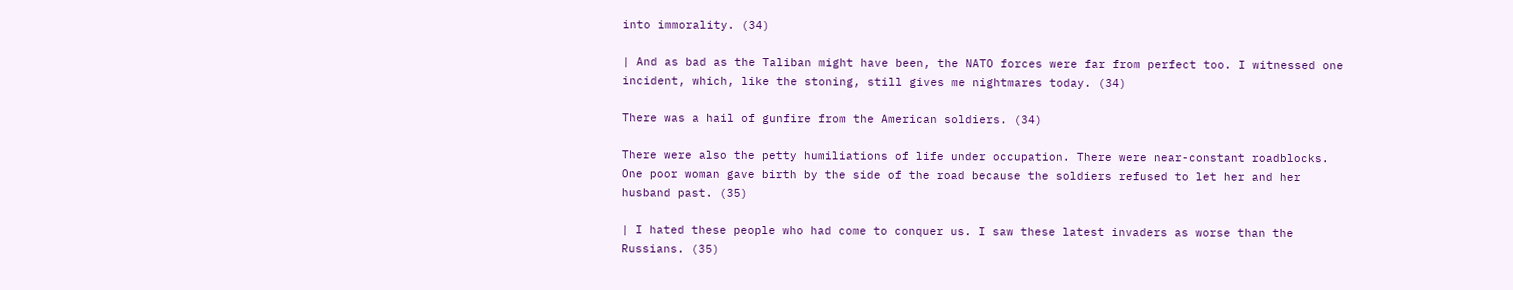into immorality. (34)

| And as bad as the Taliban might have been, the NATO forces were far from perfect too. I witnessed one incident, which, like the stoning, still gives me nightmares today. (34)

There was a hail of gunfire from the American soldiers. (34)

There were also the petty humiliations of life under occupation. There were near-constant roadblocks. One poor woman gave birth by the side of the road because the soldiers refused to let her and her husband past. (35)

| I hated these people who had come to conquer us. I saw these latest invaders as worse than the Russians. (35)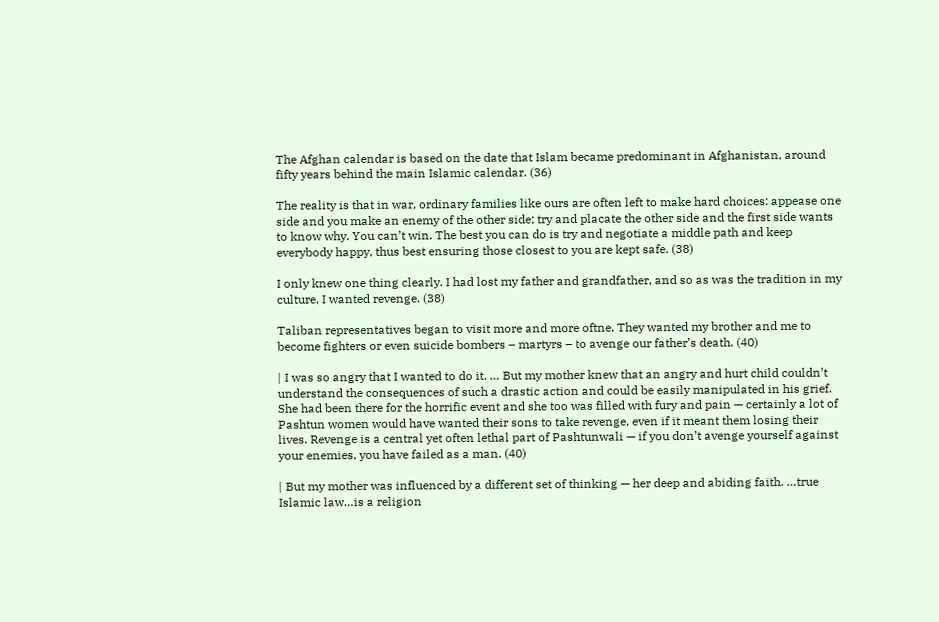The Afghan calendar is based on the date that Islam became predominant in Afghanistan, around fifty years behind the main Islamic calendar. (36)

The reality is that in war, ordinary families like ours are often left to make hard choices: appease one side and you make an enemy of the other side; try and placate the other side and the first side wants to know why. You can’t win. The best you can do is try and negotiate a middle path and keep everybody happy, thus best ensuring those closest to you are kept safe. (38)

I only knew one thing clearly. I had lost my father and grandfather, and so as was the tradition in my culture, I wanted revenge. (38)

Taliban representatives began to visit more and more oftne. They wanted my brother and me to become fighters or even suicide bombers – martyrs – to avenge our father’s death. (40)

| I was so angry that I wanted to do it. … But my mother knew that an angry and hurt child couldn’t understand the consequences of such a drastic action and could be easily manipulated in his grief. She had been there for the horrific event and she too was filled with fury and pain — certainly a lot of Pashtun women would have wanted their sons to take revenge, even if it meant them losing their lives. Revenge is a central yet often lethal part of Pashtunwali — if you don’t avenge yourself against your enemies, you have failed as a man. (40)

| But my mother was influenced by a different set of thinking — her deep and abiding faith. …true Islamic law…is a religion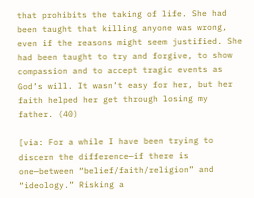that prohibits the taking of life. She had been taught that killing anyone was wrong, even if the reasons might seem justified. She had been taught to try and forgive, to show compassion and to accept tragic events as God’s will. It wasn’t easy for her, but her faith helped her get through losing my father. (40)

[via: For a while I have been trying to discern the difference—if there is one—between “belief/faith/religion” and “ideology.” Risking a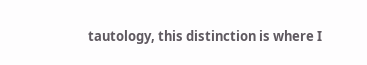tautology, this distinction is where I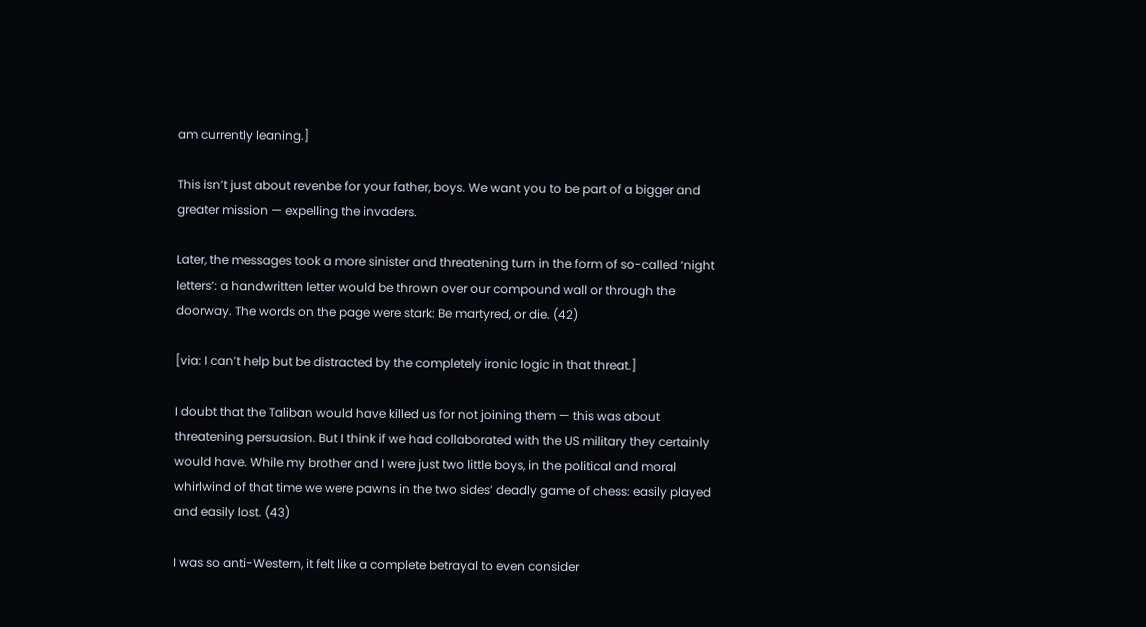am currently leaning.]

This isn’t just about revenbe for your father, boys. We want you to be part of a bigger and greater mission — expelling the invaders.

Later, the messages took a more sinister and threatening turn in the form of so-called ‘night letters’: a handwritten letter would be thrown over our compound wall or through the doorway. The words on the page were stark: Be martyred, or die. (42)

[via: I can’t help but be distracted by the completely ironic logic in that threat.]

I doubt that the Taliban would have killed us for not joining them — this was about threatening persuasion. But I think if we had collaborated with the US military they certainly would have. While my brother and I were just two little boys, in the political and moral whirlwind of that time we were pawns in the two sides’ deadly game of chess: easily played and easily lost. (43)

I was so anti-Western, it felt like a complete betrayal to even consider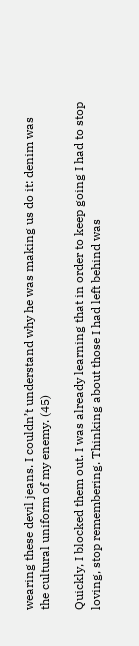wearing these devil jeans. I couldn’t understand why he was making us do it: denim was the cultural uniform of my enemy. (45)

Quickly, I blocked them out. I was already learning that in order to keep going I had to stop loving, stop remembering. Thinking about those I had left behind was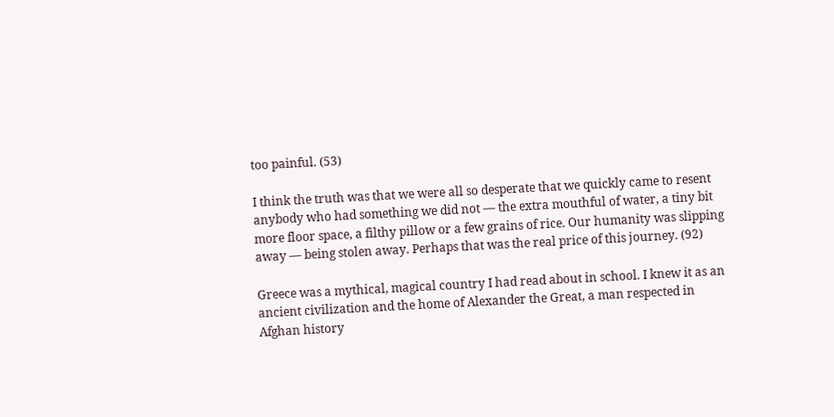too painful. (53)

I think the truth was that we were all so desperate that we quickly came to resent anybody who had something we did not — the extra mouthful of water, a tiny bit more floor space, a filthy pillow or a few grains of rice. Our humanity was slipping away — being stolen away. Perhaps that was the real price of this journey. (92)

Greece was a mythical, magical country I had read about in school. I knew it as an ancient civilization and the home of Alexander the Great, a man respected in Afghan history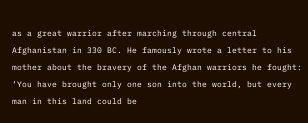as a great warrior after marching through central Afghanistan in 330 BC. He famously wrote a letter to his mother about the bravery of the Afghan warriors he fought: ‘You have brought only one son into the world, but every man in this land could be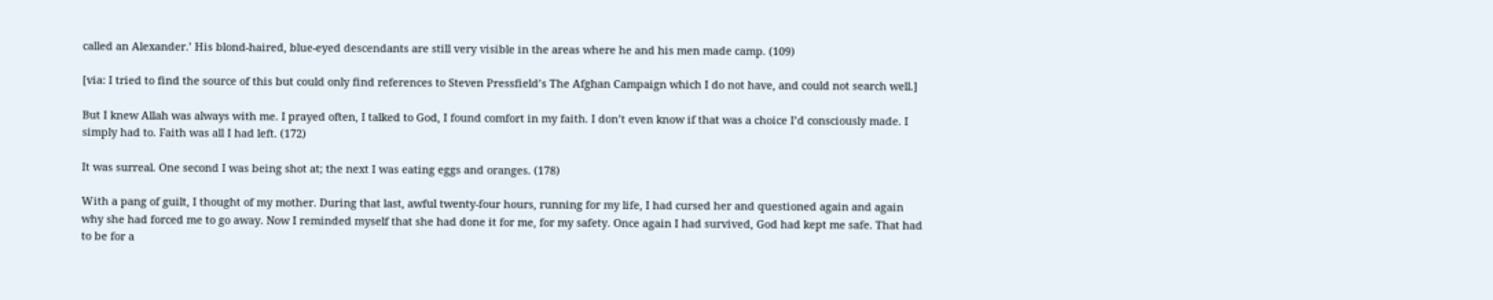called an Alexander.’ His blond-haired, blue-eyed descendants are still very visible in the areas where he and his men made camp. (109)

[via: I tried to find the source of this but could only find references to Steven Pressfield’s The Afghan Campaign which I do not have, and could not search well.]

But I knew Allah was always with me. I prayed often, I talked to God, I found comfort in my faith. I don’t even know if that was a choice I’d consciously made. I simply had to. Faith was all I had left. (172)

It was surreal. One second I was being shot at; the next I was eating eggs and oranges. (178)

With a pang of guilt, I thought of my mother. During that last, awful twenty-four hours, running for my life, I had cursed her and questioned again and again why she had forced me to go away. Now I reminded myself that she had done it for me, for my safety. Once again I had survived, God had kept me safe. That had to be for a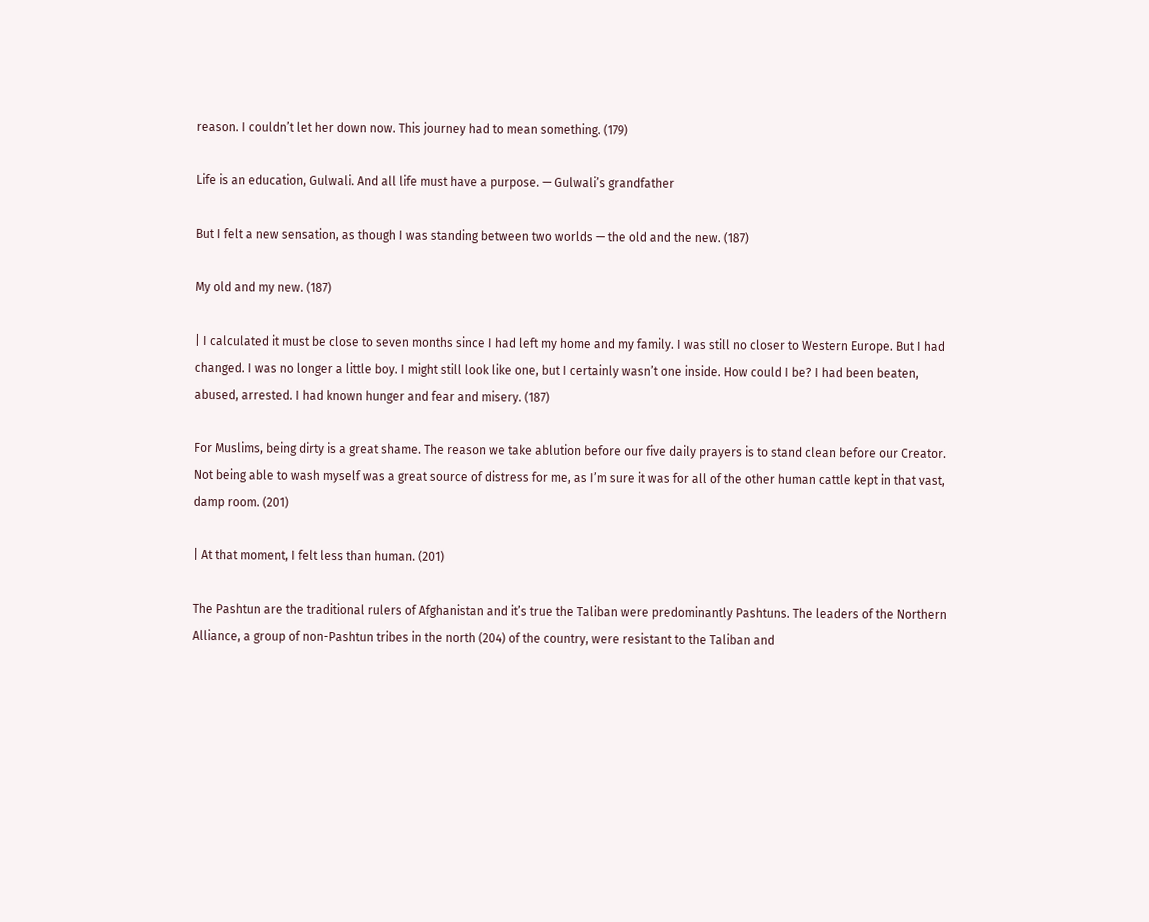reason. I couldn’t let her down now. This journey had to mean something. (179)

Life is an education, Gulwali. And all life must have a purpose. — Gulwali’s grandfather

But I felt a new sensation, as though I was standing between two worlds — the old and the new. (187)

My old and my new. (187)

| I calculated it must be close to seven months since I had left my home and my family. I was still no closer to Western Europe. But I had changed. I was no longer a little boy. I might still look like one, but I certainly wasn’t one inside. How could I be? I had been beaten, abused, arrested. I had known hunger and fear and misery. (187)

For Muslims, being dirty is a great shame. The reason we take ablution before our five daily prayers is to stand clean before our Creator. Not being able to wash myself was a great source of distress for me, as I’m sure it was for all of the other human cattle kept in that vast, damp room. (201)

| At that moment, I felt less than human. (201)

The Pashtun are the traditional rulers of Afghanistan and it’s true the Taliban were predominantly Pashtuns. The leaders of the Northern Alliance, a group of non-Pashtun tribes in the north (204) of the country, were resistant to the Taliban and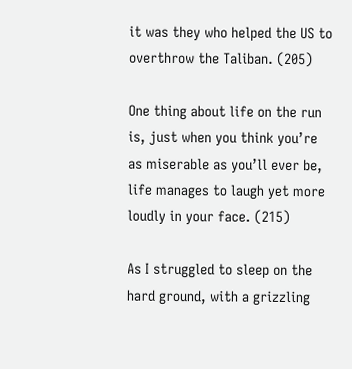it was they who helped the US to overthrow the Taliban. (205)

One thing about life on the run is, just when you think you’re as miserable as you’ll ever be, life manages to laugh yet more loudly in your face. (215)

As I struggled to sleep on the hard ground, with a grizzling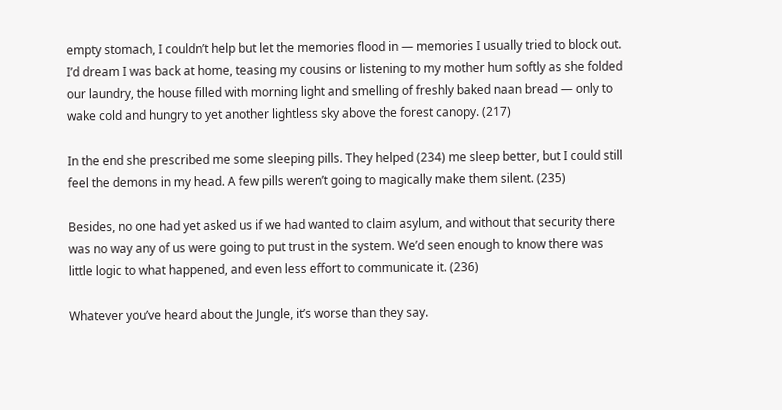empty stomach, I couldn’t help but let the memories flood in — memories I usually tried to block out. I’d dream I was back at home, teasing my cousins or listening to my mother hum softly as she folded our laundry, the house filled with morning light and smelling of freshly baked naan bread — only to wake cold and hungry to yet another lightless sky above the forest canopy. (217)

In the end she prescribed me some sleeping pills. They helped (234) me sleep better, but I could still feel the demons in my head. A few pills weren’t going to magically make them silent. (235)

Besides, no one had yet asked us if we had wanted to claim asylum, and without that security there was no way any of us were going to put trust in the system. We’d seen enough to know there was little logic to what happened, and even less effort to communicate it. (236)

Whatever you’ve heard about the Jungle, it’s worse than they say.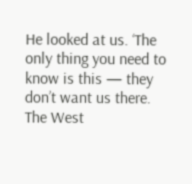He looked at us. ‘The only thing you need to know is this — they don’t want us there. The West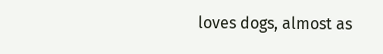loves dogs, almost as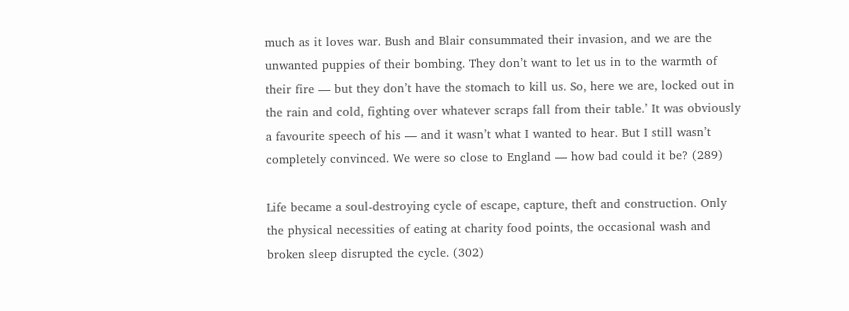much as it loves war. Bush and Blair consummated their invasion, and we are the unwanted puppies of their bombing. They don’t want to let us in to the warmth of their fire — but they don’t have the stomach to kill us. So, here we are, locked out in the rain and cold, fighting over whatever scraps fall from their table.’ It was obviously a favourite speech of his — and it wasn’t what I wanted to hear. But I still wasn’t completely convinced. We were so close to England — how bad could it be? (289)

Life became a soul-destroying cycle of escape, capture, theft and construction. Only the physical necessities of eating at charity food points, the occasional wash and broken sleep disrupted the cycle. (302)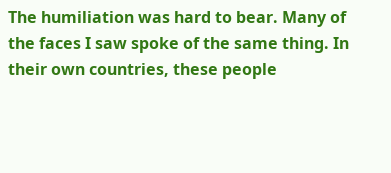The humiliation was hard to bear. Many of the faces I saw spoke of the same thing. In their own countries, these people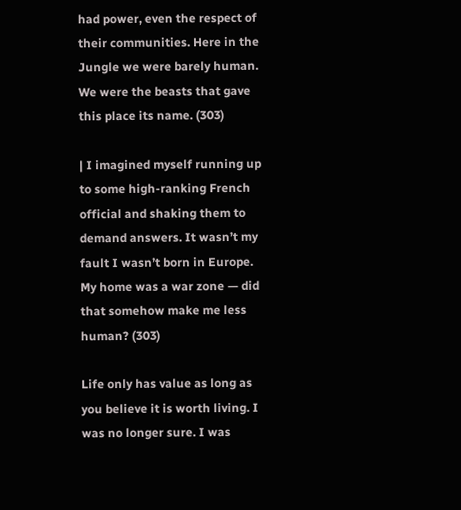had power, even the respect of their communities. Here in the Jungle we were barely human. We were the beasts that gave this place its name. (303)

| I imagined myself running up to some high-ranking French official and shaking them to demand answers. It wasn’t my fault I wasn’t born in Europe. My home was a war zone — did that somehow make me less human? (303)

Life only has value as long as you believe it is worth living. I was no longer sure. I was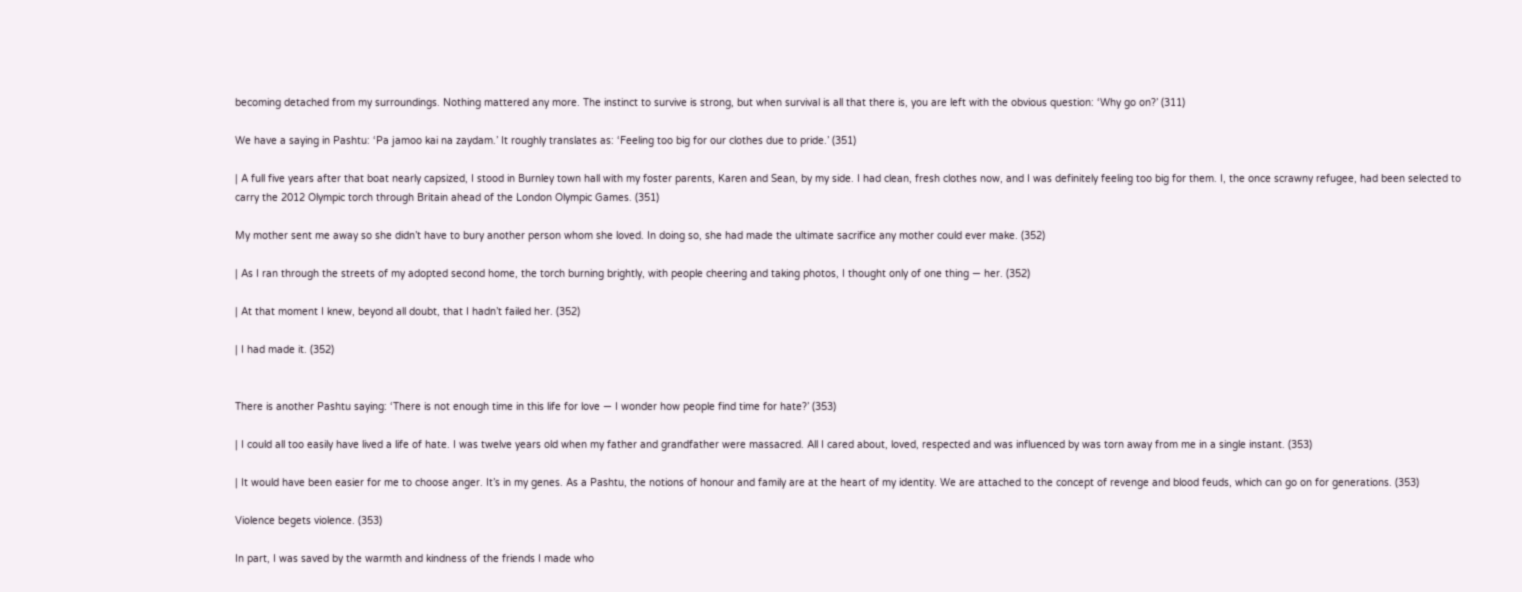becoming detached from my surroundings. Nothing mattered any more. The instinct to survive is strong, but when survival is all that there is, you are left with the obvious question: ‘Why go on?’ (311)

We have a saying in Pashtu: ‘Pa jamoo kai na zaydam.’ It roughly translates as: ‘Feeling too big for our clothes due to pride.’ (351)

| A full five years after that boat nearly capsized, I stood in Burnley town hall with my foster parents, Karen and Sean, by my side. I had clean, fresh clothes now, and I was definitely feeling too big for them. I, the once scrawny refugee, had been selected to carry the 2012 Olympic torch through Britain ahead of the London Olympic Games. (351)

My mother sent me away so she didn’t have to bury another person whom she loved. In doing so, she had made the ultimate sacrifice any mother could ever make. (352)

| As I ran through the streets of my adopted second home, the torch burning brightly, with people cheering and taking photos, I thought only of one thing — her. (352)

| At that moment I knew, beyond all doubt, that I hadn’t failed her. (352)

| I had made it. (352)


There is another Pashtu saying: ‘There is not enough time in this life for love — I wonder how people find time for hate?’ (353)

| I could all too easily have lived a life of hate. I was twelve years old when my father and grandfather were massacred. All I cared about, loved, respected and was influenced by was torn away from me in a single instant. (353)

| It would have been easier for me to choose anger. It’s in my genes. As a Pashtu, the notions of honour and family are at the heart of my identity. We are attached to the concept of revenge and blood feuds, which can go on for generations. (353)

Violence begets violence. (353)

In part, I was saved by the warmth and kindness of the friends I made who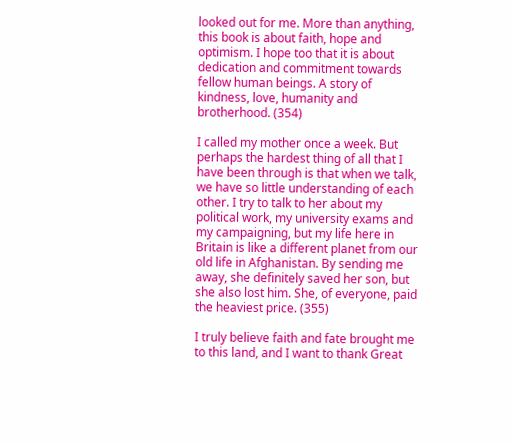looked out for me. More than anything, this book is about faith, hope and optimism. I hope too that it is about dedication and commitment towards fellow human beings. A story of kindness, love, humanity and brotherhood. (354)

I called my mother once a week. But perhaps the hardest thing of all that I have been through is that when we talk, we have so little understanding of each other. I try to talk to her about my political work, my university exams and my campaigning, but my life here in Britain is like a different planet from our old life in Afghanistan. By sending me away, she definitely saved her son, but she also lost him. She, of everyone, paid the heaviest price. (355)

I truly believe faith and fate brought me to this land, and I want to thank Great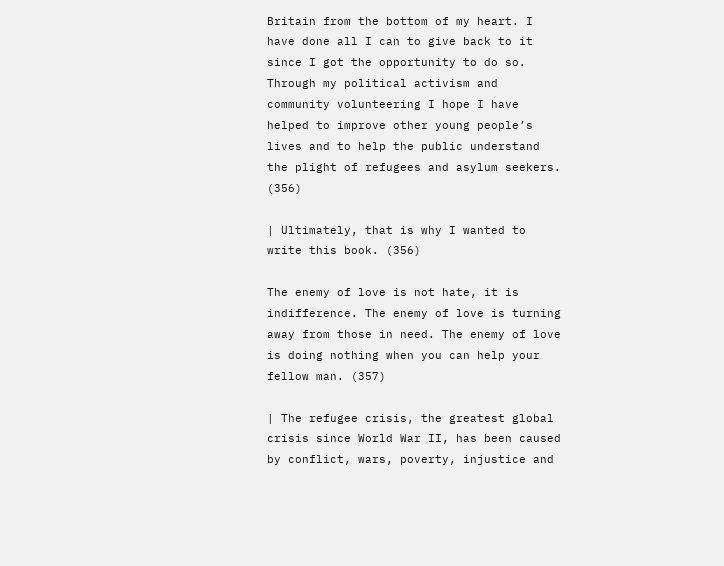Britain from the bottom of my heart. I have done all I can to give back to it since I got the opportunity to do so. Through my political activism and community volunteering I hope I have helped to improve other young people’s lives and to help the public understand the plight of refugees and asylum seekers. (356)

| Ultimately, that is why I wanted to write this book. (356)

The enemy of love is not hate, it is indifference. The enemy of love is turning away from those in need. The enemy of love is doing nothing when you can help your fellow man. (357)

| The refugee crisis, the greatest global crisis since World War II, has been caused by conflict, wars, poverty, injustice and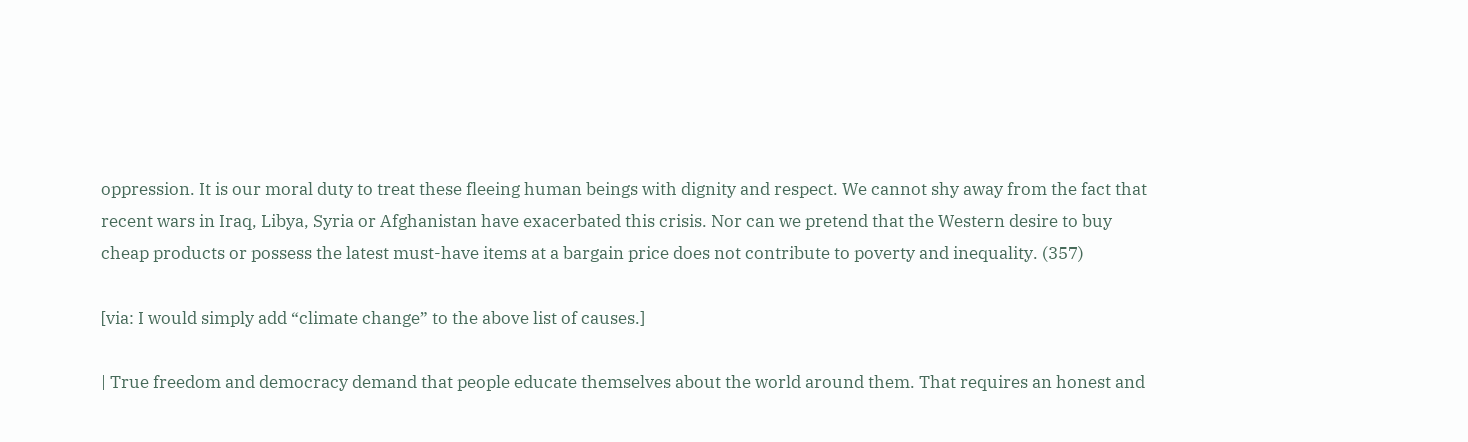oppression. It is our moral duty to treat these fleeing human beings with dignity and respect. We cannot shy away from the fact that recent wars in Iraq, Libya, Syria or Afghanistan have exacerbated this crisis. Nor can we pretend that the Western desire to buy cheap products or possess the latest must-have items at a bargain price does not contribute to poverty and inequality. (357)

[via: I would simply add “climate change” to the above list of causes.]

| True freedom and democracy demand that people educate themselves about the world around them. That requires an honest and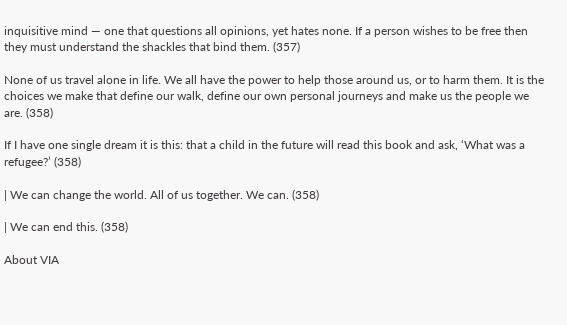inquisitive mind — one that questions all opinions, yet hates none. If a person wishes to be free then they must understand the shackles that bind them. (357)

None of us travel alone in life. We all have the power to help those around us, or to harm them. It is the choices we make that define our walk, define our own personal journeys and make us the people we are. (358)

If I have one single dream it is this: that a child in the future will read this book and ask, ‘What was a refugee?’ (358)

| We can change the world. All of us together. We can. (358)

| We can end this. (358)

About VIA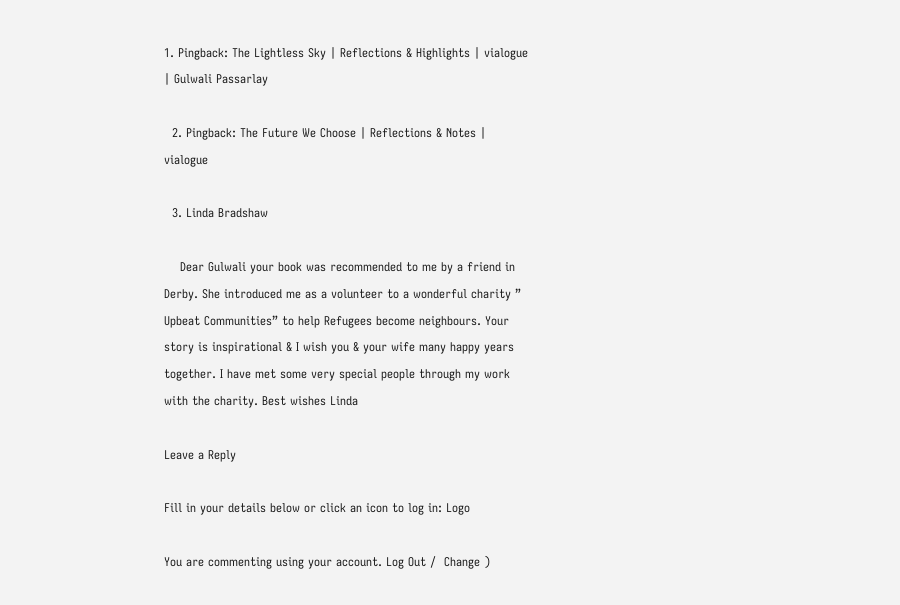1. Pingback: The Lightless Sky | Reflections & Highlights | vialogue | Gulwali Passarlay

  2. Pingback: The Future We Choose | Reflections & Notes | vialogue

  3. Linda Bradshaw

    Dear Gulwali your book was recommended to me by a friend in Derby. She introduced me as a volunteer to a wonderful charity ” Upbeat Communities” to help Refugees become neighbours. Your story is inspirational & I wish you & your wife many happy years together. I have met some very special people through my work with the charity. Best wishes Linda

Leave a Reply

Fill in your details below or click an icon to log in: Logo

You are commenting using your account. Log Out /  Change )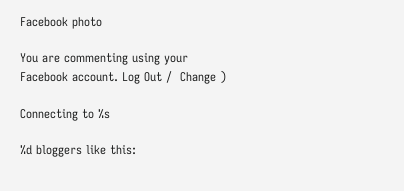Facebook photo

You are commenting using your Facebook account. Log Out /  Change )

Connecting to %s

%d bloggers like this: